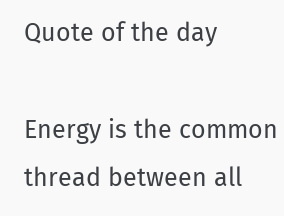Quote of the day

Energy is the common thread between all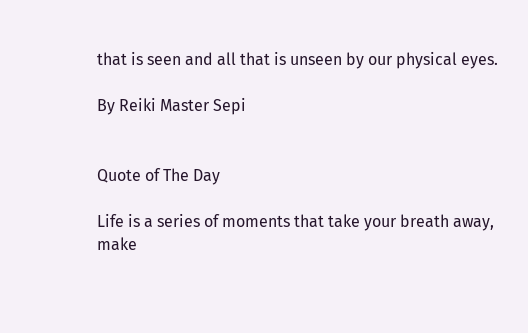that is seen and all that is unseen by our physical eyes.

By Reiki Master Sepi


Quote of The Day

Life is a series of moments that take your breath away, make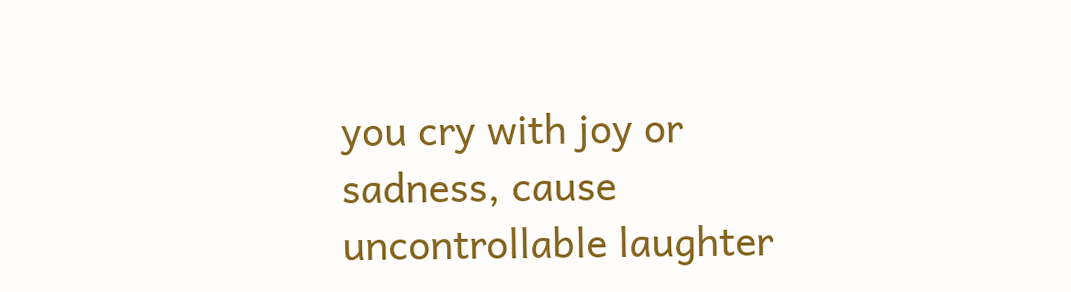you cry with joy or sadness, cause uncontrollable laughter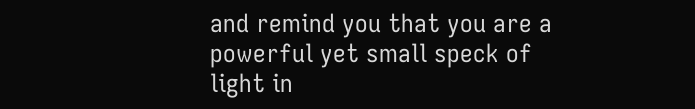and remind you that you are a powerful yet small speck of light in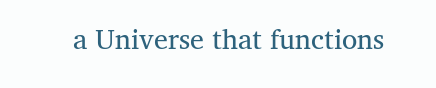a Universe that functions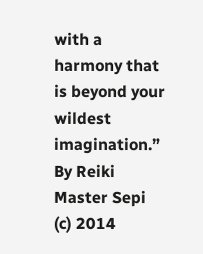with a harmony that is beyond your wildest imagination.”
By Reiki Master Sepi (c) 2014